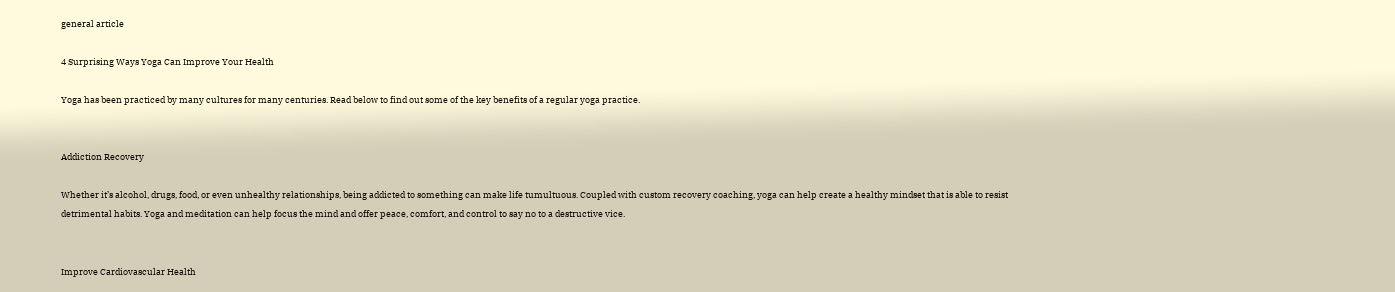general article

4 Surprising Ways Yoga Can Improve Your Health

Yoga has been practiced by many cultures for many centuries. Read below to find out some of the key benefits of a regular yoga practice.


Addiction Recovery

Whether it’s alcohol, drugs, food, or even unhealthy relationships, being addicted to something can make life tumultuous. Coupled with custom recovery coaching, yoga can help create a healthy mindset that is able to resist detrimental habits. Yoga and meditation can help focus the mind and offer peace, comfort, and control to say no to a destructive vice.


Improve Cardiovascular Health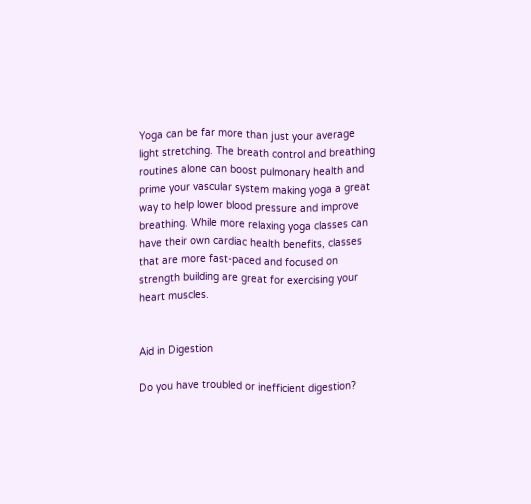Yoga can be far more than just your average light stretching. The breath control and breathing routines alone can boost pulmonary health and prime your vascular system making yoga a great way to help lower blood pressure and improve breathing. While more relaxing yoga classes can have their own cardiac health benefits, classes that are more fast-paced and focused on strength building are great for exercising your heart muscles.


Aid in Digestion

Do you have troubled or inefficient digestion?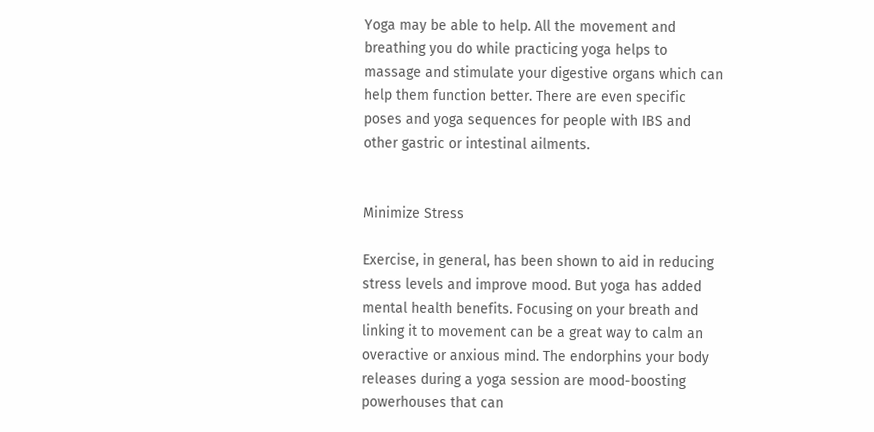Yoga may be able to help. All the movement and breathing you do while practicing yoga helps to massage and stimulate your digestive organs which can help them function better. There are even specific poses and yoga sequences for people with IBS and other gastric or intestinal ailments.


Minimize Stress

Exercise, in general, has been shown to aid in reducing stress levels and improve mood. But yoga has added mental health benefits. Focusing on your breath and linking it to movement can be a great way to calm an overactive or anxious mind. The endorphins your body releases during a yoga session are mood-boosting powerhouses that can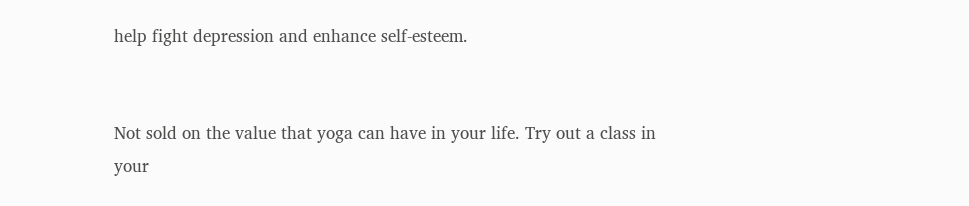help fight depression and enhance self-esteem.


Not sold on the value that yoga can have in your life. Try out a class in your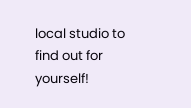local studio to find out for yourself!